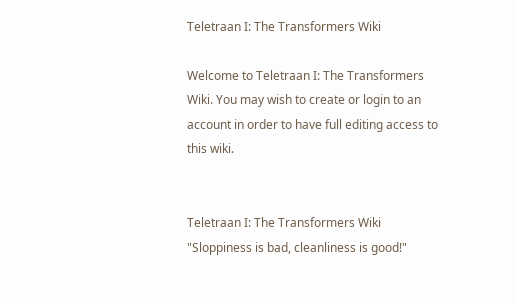Teletraan I: The Transformers Wiki

Welcome to Teletraan I: The Transformers Wiki. You may wish to create or login to an account in order to have full editing access to this wiki.


Teletraan I: The Transformers Wiki
"Sloppiness is bad, cleanliness is good!"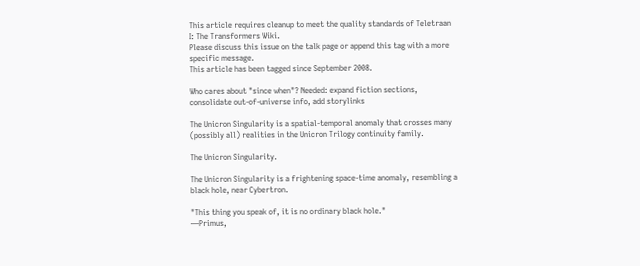This article requires cleanup to meet the quality standards of Teletraan I: The Transformers Wiki.
Please discuss this issue on the talk page or append this tag with a more specific message.
This article has been tagged since September 2008.

Who cares about "since when"? Needed: expand fiction sections, consolidate out-of-universe info, add storylinks

The Unicron Singularity is a spatial-temporal anomaly that crosses many (possibly all) realities in the Unicron Trilogy continuity family.

The Unicron Singularity.

The Unicron Singularity is a frightening space-time anomaly, resembling a black hole, near Cybertron.

"This thing you speak of, it is no ordinary black hole."
―Primus,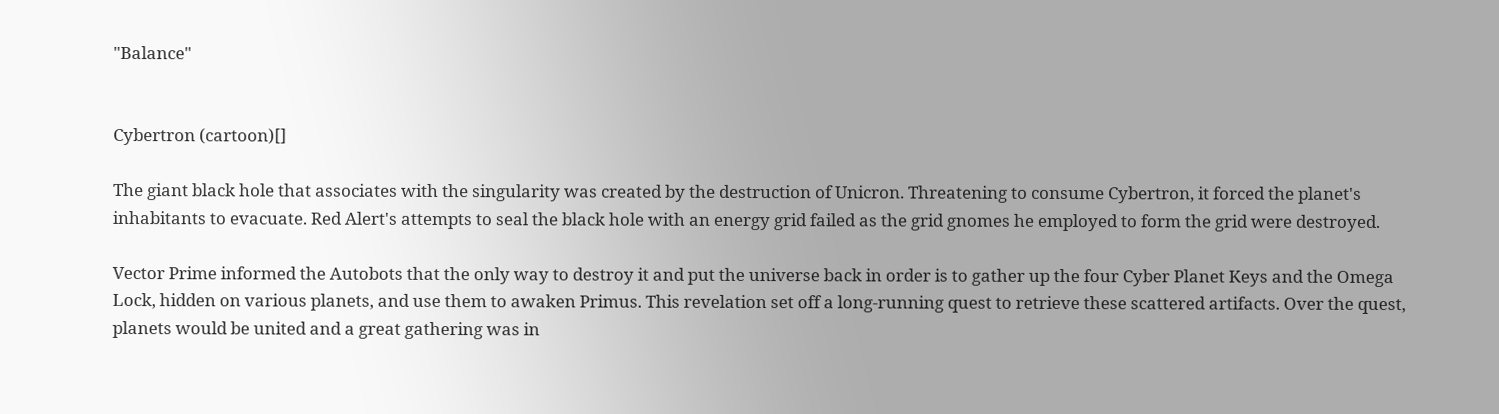"Balance"


Cybertron (cartoon)[]

The giant black hole that associates with the singularity was created by the destruction of Unicron. Threatening to consume Cybertron, it forced the planet's inhabitants to evacuate. Red Alert's attempts to seal the black hole with an energy grid failed as the grid gnomes he employed to form the grid were destroyed.

Vector Prime informed the Autobots that the only way to destroy it and put the universe back in order is to gather up the four Cyber Planet Keys and the Omega Lock, hidden on various planets, and use them to awaken Primus. This revelation set off a long-running quest to retrieve these scattered artifacts. Over the quest, planets would be united and a great gathering was in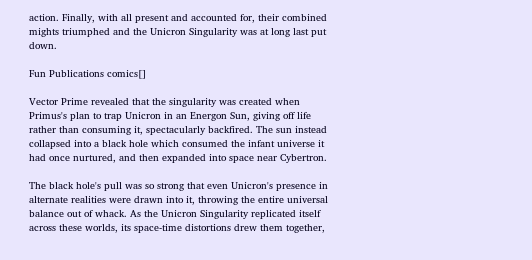action. Finally, with all present and accounted for, their combined mights triumphed and the Unicron Singularity was at long last put down.

Fun Publications comics[]

Vector Prime revealed that the singularity was created when Primus's plan to trap Unicron in an Energon Sun, giving off life rather than consuming it, spectacularly backfired. The sun instead collapsed into a black hole which consumed the infant universe it had once nurtured, and then expanded into space near Cybertron.

The black hole's pull was so strong that even Unicron's presence in alternate realities were drawn into it, throwing the entire universal balance out of whack. As the Unicron Singularity replicated itself across these worlds, its space-time distortions drew them together,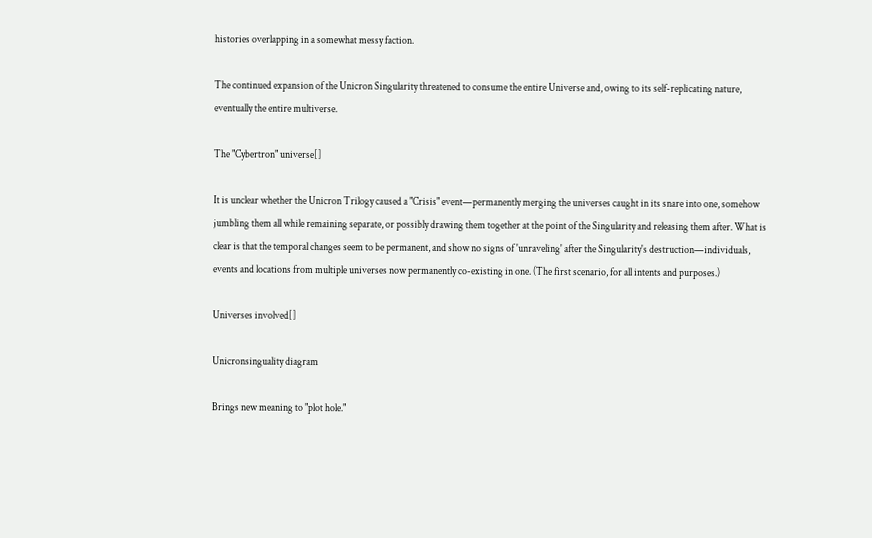histories overlapping in a somewhat messy faction.

The continued expansion of the Unicron Singularity threatened to consume the entire Universe and, owing to its self-replicating nature, eventually the entire multiverse.

The "Cybertron" universe[]

It is unclear whether the Unicron Trilogy caused a "Crisis" event—permanently merging the universes caught in its snare into one, somehow jumbling them all while remaining separate, or possibly drawing them together at the point of the Singularity and releasing them after. What is clear is that the temporal changes seem to be permanent, and show no signs of 'unraveling' after the Singularity's destruction—individuals, events and locations from multiple universes now permanently co-existing in one. (The first scenario, for all intents and purposes.)

Universes involved[]

Unicronsinguality diagram

Brings new meaning to "plot hole."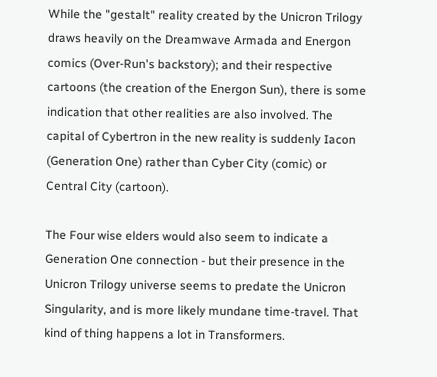While the "gestalt" reality created by the Unicron Trilogy draws heavily on the Dreamwave Armada and Energon comics (Over-Run's backstory); and their respective cartoons (the creation of the Energon Sun), there is some indication that other realities are also involved. The capital of Cybertron in the new reality is suddenly Iacon (Generation One) rather than Cyber City (comic) or Central City (cartoon).

The Four wise elders would also seem to indicate a Generation One connection - but their presence in the Unicron Trilogy universe seems to predate the Unicron Singularity, and is more likely mundane time-travel. That kind of thing happens a lot in Transformers.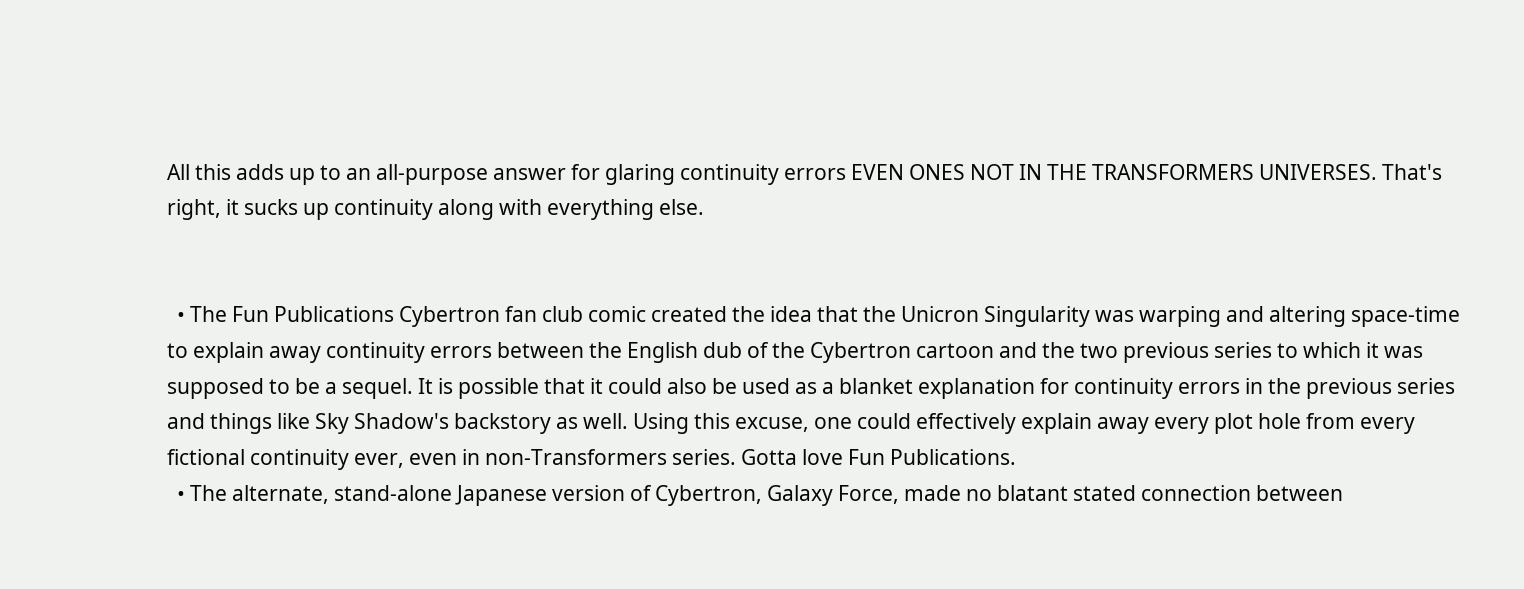All this adds up to an all-purpose answer for glaring continuity errors EVEN ONES NOT IN THE TRANSFORMERS UNIVERSES. That's right, it sucks up continuity along with everything else.


  • The Fun Publications Cybertron fan club comic created the idea that the Unicron Singularity was warping and altering space-time to explain away continuity errors between the English dub of the Cybertron cartoon and the two previous series to which it was supposed to be a sequel. It is possible that it could also be used as a blanket explanation for continuity errors in the previous series and things like Sky Shadow's backstory as well. Using this excuse, one could effectively explain away every plot hole from every fictional continuity ever, even in non-Transformers series. Gotta love Fun Publications.
  • The alternate, stand-alone Japanese version of Cybertron, Galaxy Force, made no blatant stated connection between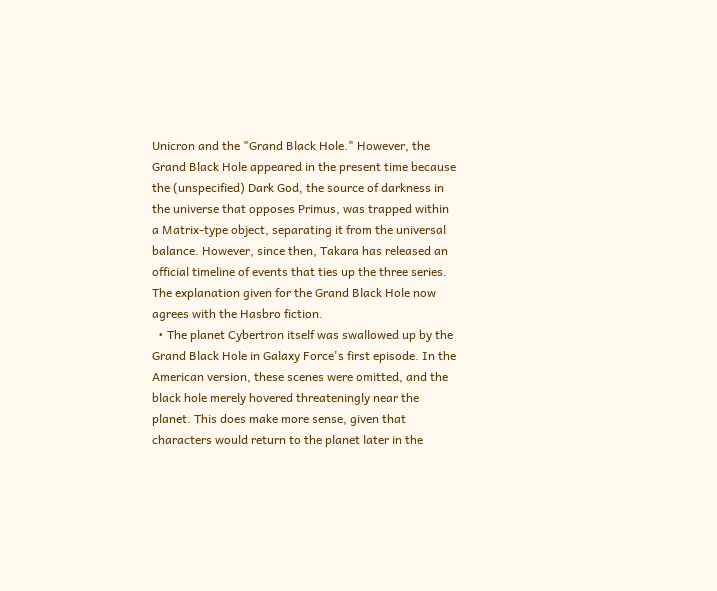Unicron and the "Grand Black Hole." However, the Grand Black Hole appeared in the present time because the (unspecified) Dark God, the source of darkness in the universe that opposes Primus, was trapped within a Matrix-type object, separating it from the universal balance. However, since then, Takara has released an official timeline of events that ties up the three series. The explanation given for the Grand Black Hole now agrees with the Hasbro fiction.
  • The planet Cybertron itself was swallowed up by the Grand Black Hole in Galaxy Force's first episode. In the American version, these scenes were omitted, and the black hole merely hovered threateningly near the planet. This does make more sense, given that characters would return to the planet later in the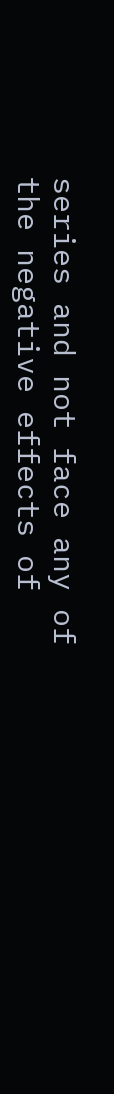series and not face any of the negative effects of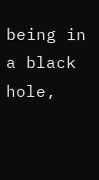being in a black hole,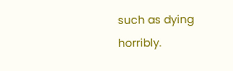such as dying horribly.